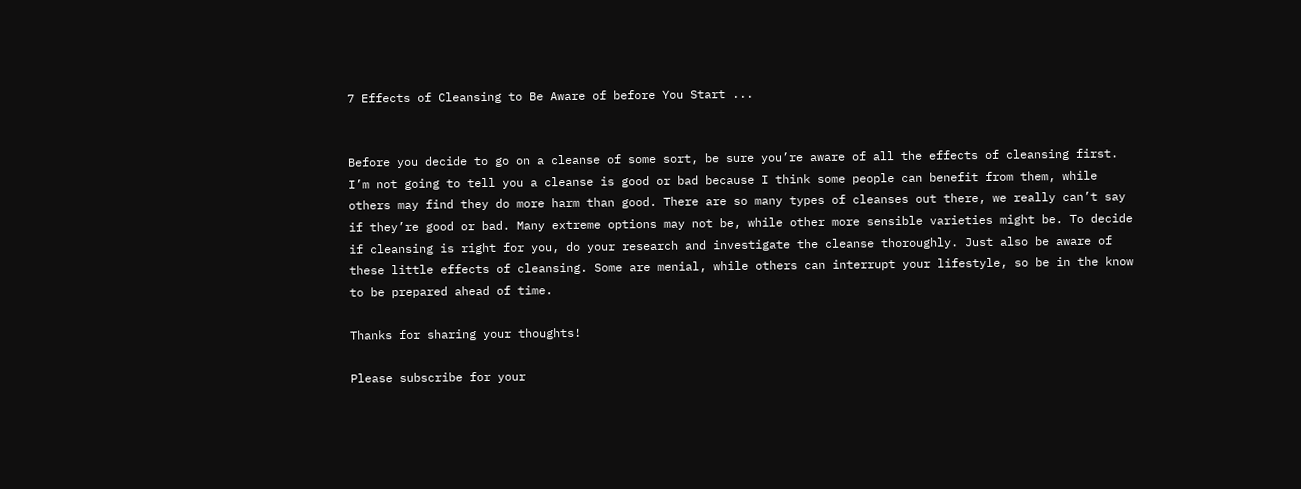7 Effects of Cleansing to Be Aware of before You Start ...


Before you decide to go on a cleanse of some sort, be sure you’re aware of all the effects of cleansing first. I’m not going to tell you a cleanse is good or bad because I think some people can benefit from them, while others may find they do more harm than good. There are so many types of cleanses out there, we really can’t say if they’re good or bad. Many extreme options may not be, while other more sensible varieties might be. To decide if cleansing is right for you, do your research and investigate the cleanse thoroughly. Just also be aware of these little effects of cleansing. Some are menial, while others can interrupt your lifestyle, so be in the know to be prepared ahead of time.

Thanks for sharing your thoughts!

Please subscribe for your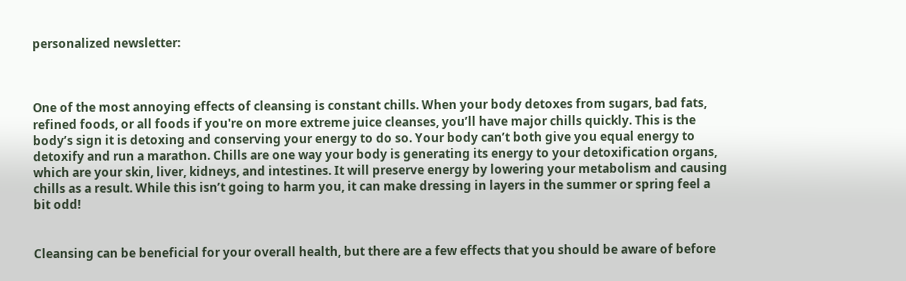personalized newsletter:



One of the most annoying effects of cleansing is constant chills. When your body detoxes from sugars, bad fats, refined foods, or all foods if you're on more extreme juice cleanses, you’ll have major chills quickly. This is the body’s sign it is detoxing and conserving your energy to do so. Your body can’t both give you equal energy to detoxify and run a marathon. Chills are one way your body is generating its energy to your detoxification organs, which are your skin, liver, kidneys, and intestines. It will preserve energy by lowering your metabolism and causing chills as a result. While this isn’t going to harm you, it can make dressing in layers in the summer or spring feel a bit odd!


Cleansing can be beneficial for your overall health, but there are a few effects that you should be aware of before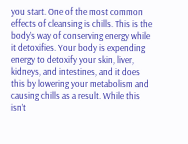you start. One of the most common effects of cleansing is chills. This is the body’s way of conserving energy while it detoxifies. Your body is expending energy to detoxify your skin, liver, kidneys, and intestines, and it does this by lowering your metabolism and causing chills as a result. While this isn’t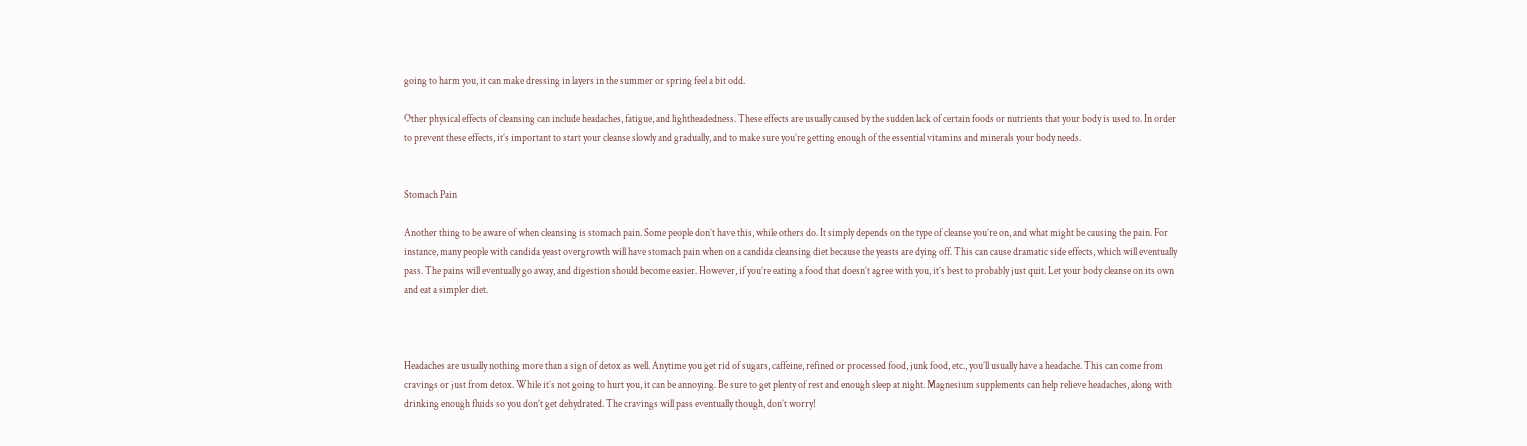going to harm you, it can make dressing in layers in the summer or spring feel a bit odd.

Other physical effects of cleansing can include headaches, fatigue, and lightheadedness. These effects are usually caused by the sudden lack of certain foods or nutrients that your body is used to. In order to prevent these effects, it’s important to start your cleanse slowly and gradually, and to make sure you’re getting enough of the essential vitamins and minerals your body needs.


Stomach Pain

Another thing to be aware of when cleansing is stomach pain. Some people don’t have this, while others do. It simply depends on the type of cleanse you’re on, and what might be causing the pain. For instance, many people with candida yeast overgrowth will have stomach pain when on a candida cleansing diet because the yeasts are dying off. This can cause dramatic side effects, which will eventually pass. The pains will eventually go away, and digestion should become easier. However, if you’re eating a food that doesn’t agree with you, it’s best to probably just quit. Let your body cleanse on its own and eat a simpler diet.



Headaches are usually nothing more than a sign of detox as well. Anytime you get rid of sugars, caffeine, refined or processed food, junk food, etc., you’ll usually have a headache. This can come from cravings or just from detox. While it’s not going to hurt you, it can be annoying. Be sure to get plenty of rest and enough sleep at night. Magnesium supplements can help relieve headaches, along with drinking enough fluids so you don’t get dehydrated. The cravings will pass eventually though, don’t worry!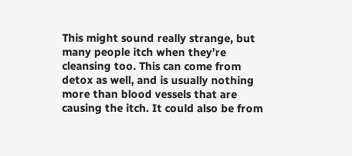This might sound really strange, but many people itch when they’re cleansing too. This can come from detox as well, and is usually nothing more than blood vessels that are causing the itch. It could also be from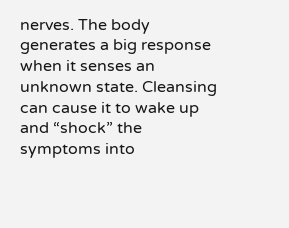nerves. The body generates a big response when it senses an unknown state. Cleansing can cause it to wake up and “shock” the symptoms into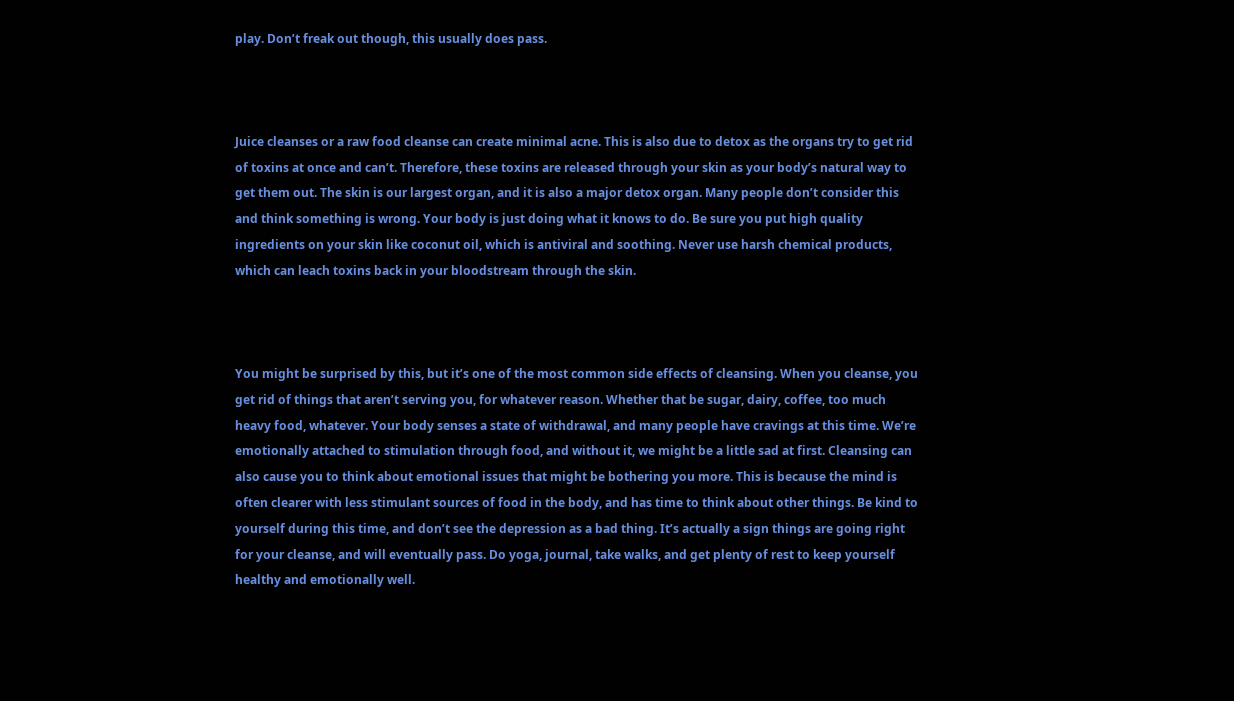play. Don’t freak out though, this usually does pass.



Juice cleanses or a raw food cleanse can create minimal acne. This is also due to detox as the organs try to get rid of toxins at once and can’t. Therefore, these toxins are released through your skin as your body’s natural way to get them out. The skin is our largest organ, and it is also a major detox organ. Many people don’t consider this and think something is wrong. Your body is just doing what it knows to do. Be sure you put high quality ingredients on your skin like coconut oil, which is antiviral and soothing. Never use harsh chemical products, which can leach toxins back in your bloodstream through the skin.



You might be surprised by this, but it’s one of the most common side effects of cleansing. When you cleanse, you get rid of things that aren’t serving you, for whatever reason. Whether that be sugar, dairy, coffee, too much heavy food, whatever. Your body senses a state of withdrawal, and many people have cravings at this time. We’re emotionally attached to stimulation through food, and without it, we might be a little sad at first. Cleansing can also cause you to think about emotional issues that might be bothering you more. This is because the mind is often clearer with less stimulant sources of food in the body, and has time to think about other things. Be kind to yourself during this time, and don’t see the depression as a bad thing. It’s actually a sign things are going right for your cleanse, and will eventually pass. Do yoga, journal, take walks, and get plenty of rest to keep yourself healthy and emotionally well.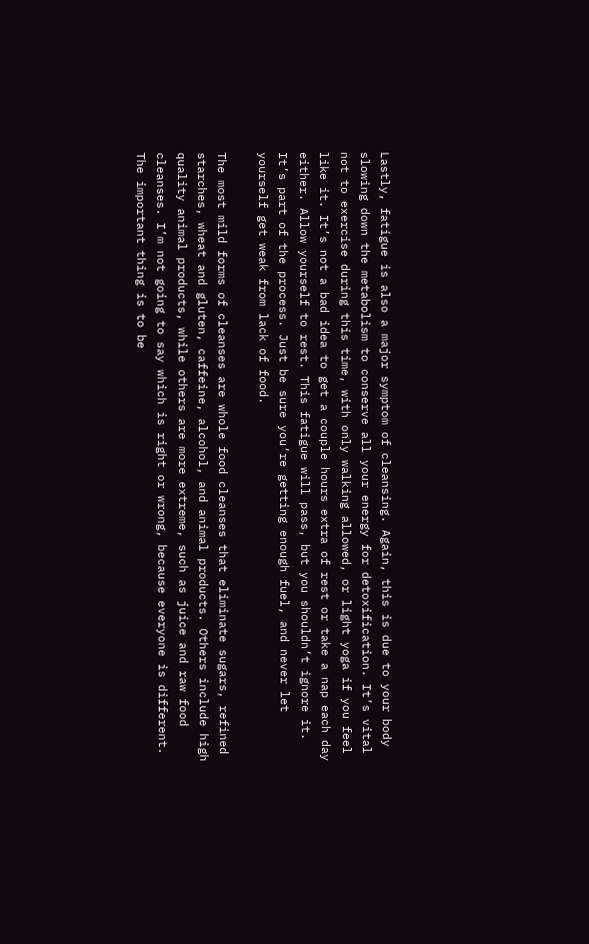Lastly, fatigue is also a major symptom of cleansing. Again, this is due to your body slowing down the metabolism to conserve all your energy for detoxification. It’s vital not to exercise during this time, with only walking allowed, or light yoga if you feel like it. It’s not a bad idea to get a couple hours extra of rest or take a nap each day either. Allow yourself to rest. This fatigue will pass, but you shouldn’t ignore it. It’s part of the process. Just be sure you’re getting enough fuel, and never let yourself get weak from lack of food.

The most mild forms of cleanses are whole food cleanses that eliminate sugars, refined starches, wheat and gluten, caffeine, alcohol, and animal products. Others include high quality animal products, while others are more extreme, such as juice and raw food cleanses. I’m not going to say which is right or wrong, because everyone is different. The important thing is to be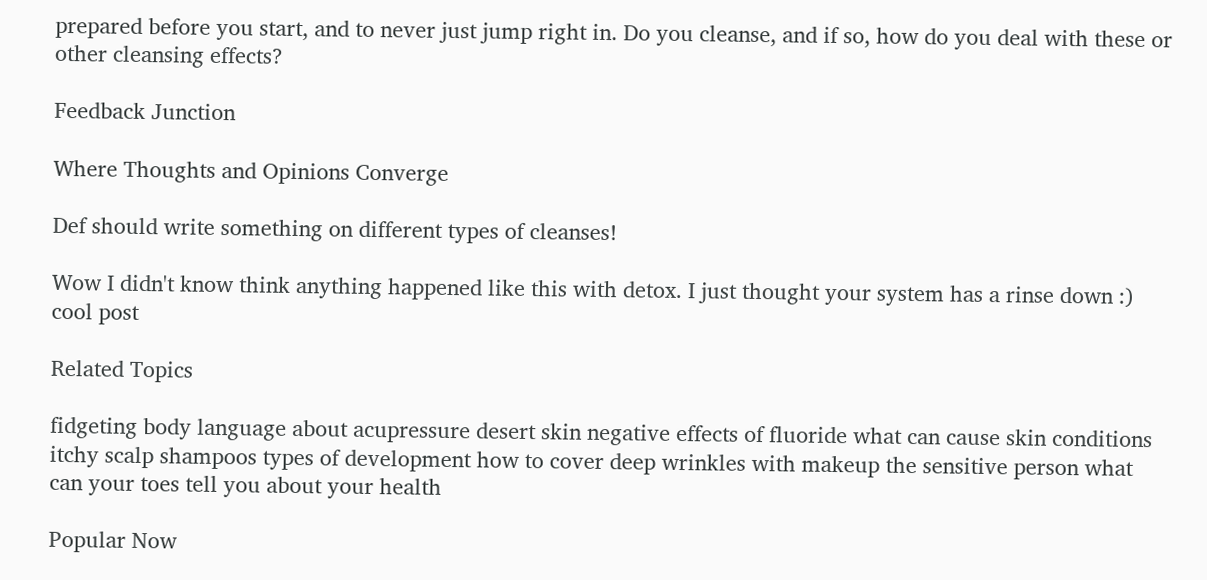prepared before you start, and to never just jump right in. Do you cleanse, and if so, how do you deal with these or other cleansing effects?

Feedback Junction

Where Thoughts and Opinions Converge

Def should write something on different types of cleanses!

Wow I didn't know think anything happened like this with detox. I just thought your system has a rinse down :) cool post

Related Topics

fidgeting body language about acupressure desert skin negative effects of fluoride what can cause skin conditions itchy scalp shampoos types of development how to cover deep wrinkles with makeup the sensitive person what can your toes tell you about your health

Popular Now